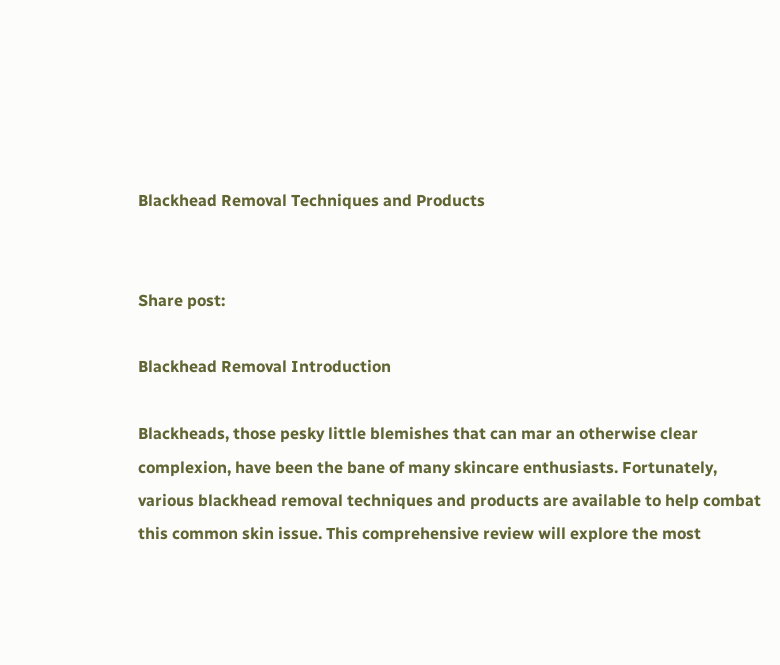Blackhead Removal Techniques and Products


Share post:

Blackhead Removal Introduction

Blackheads, those pesky little blemishes that can mar an otherwise clear complexion, have been the bane of many skincare enthusiasts. Fortunately, various blackhead removal techniques and products are available to help combat this common skin issue. This comprehensive review will explore the most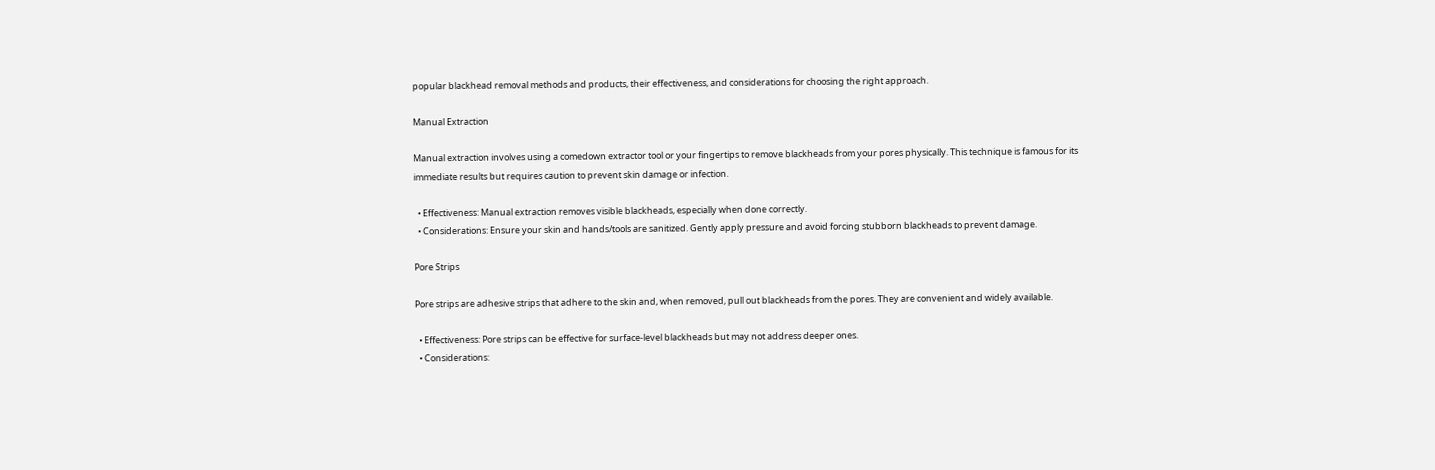popular blackhead removal methods and products, their effectiveness, and considerations for choosing the right approach.

Manual Extraction

Manual extraction involves using a comedown extractor tool or your fingertips to remove blackheads from your pores physically. This technique is famous for its immediate results but requires caution to prevent skin damage or infection.

  • Effectiveness: Manual extraction removes visible blackheads, especially when done correctly.
  • Considerations: Ensure your skin and hands/tools are sanitized. Gently apply pressure and avoid forcing stubborn blackheads to prevent damage.

Pore Strips

Pore strips are adhesive strips that adhere to the skin and, when removed, pull out blackheads from the pores. They are convenient and widely available.

  • Effectiveness: Pore strips can be effective for surface-level blackheads but may not address deeper ones.
  • Considerations: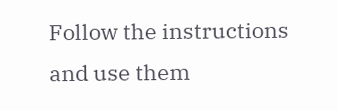Follow the instructions and use them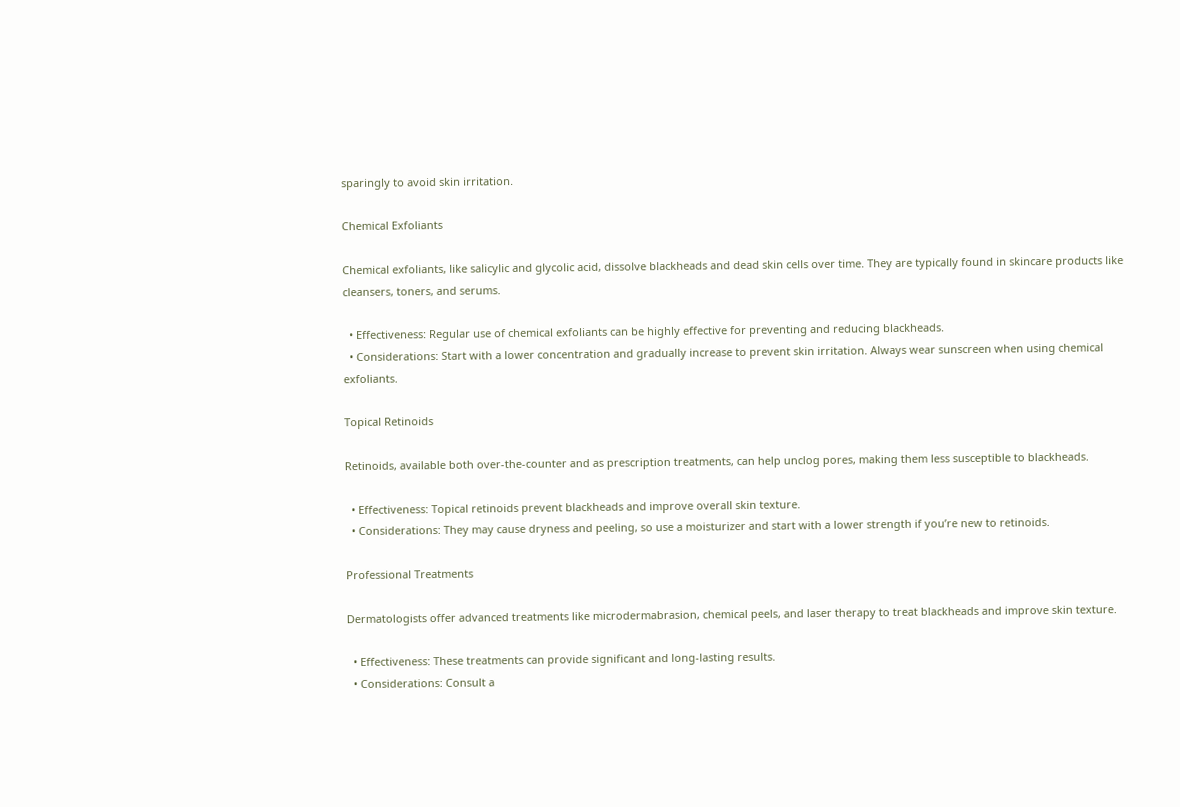sparingly to avoid skin irritation.

Chemical Exfoliants

Chemical exfoliants, like salicylic and glycolic acid, dissolve blackheads and dead skin cells over time. They are typically found in skincare products like cleansers, toners, and serums.

  • Effectiveness: Regular use of chemical exfoliants can be highly effective for preventing and reducing blackheads.
  • Considerations: Start with a lower concentration and gradually increase to prevent skin irritation. Always wear sunscreen when using chemical exfoliants.

Topical Retinoids

Retinoids, available both over-the-counter and as prescription treatments, can help unclog pores, making them less susceptible to blackheads.

  • Effectiveness: Topical retinoids prevent blackheads and improve overall skin texture.
  • Considerations: They may cause dryness and peeling, so use a moisturizer and start with a lower strength if you’re new to retinoids.

Professional Treatments

Dermatologists offer advanced treatments like microdermabrasion, chemical peels, and laser therapy to treat blackheads and improve skin texture.

  • Effectiveness: These treatments can provide significant and long-lasting results.
  • Considerations: Consult a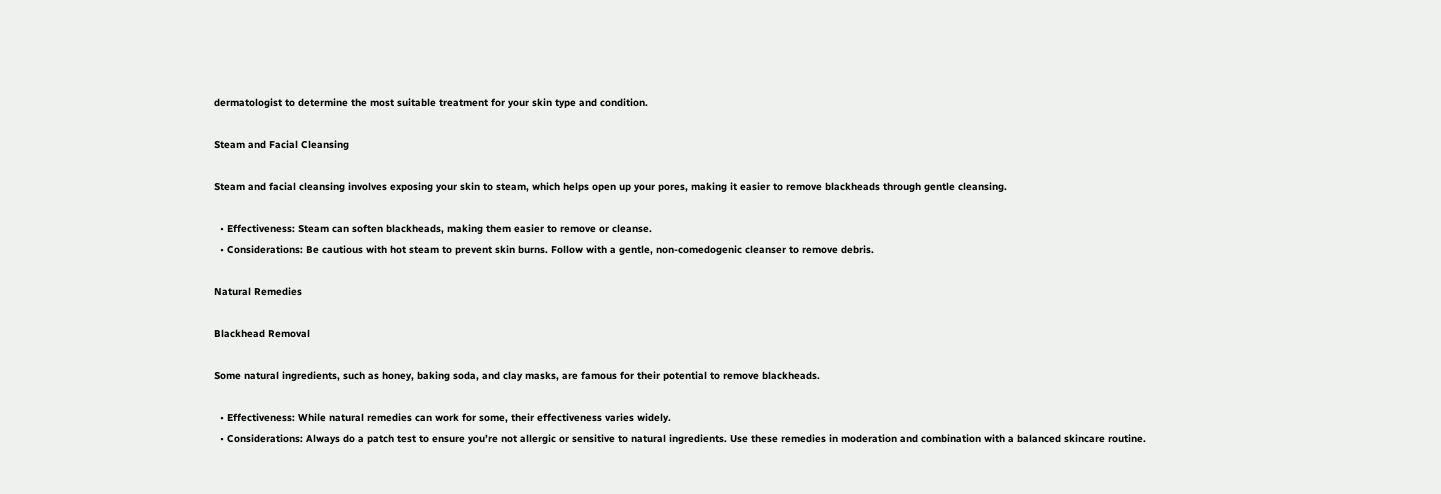dermatologist to determine the most suitable treatment for your skin type and condition.

Steam and Facial Cleansing

Steam and facial cleansing involves exposing your skin to steam, which helps open up your pores, making it easier to remove blackheads through gentle cleansing.

  • Effectiveness: Steam can soften blackheads, making them easier to remove or cleanse.
  • Considerations: Be cautious with hot steam to prevent skin burns. Follow with a gentle, non-comedogenic cleanser to remove debris.

Natural Remedies

Blackhead Removal

Some natural ingredients, such as honey, baking soda, and clay masks, are famous for their potential to remove blackheads.

  • Effectiveness: While natural remedies can work for some, their effectiveness varies widely.
  • Considerations: Always do a patch test to ensure you’re not allergic or sensitive to natural ingredients. Use these remedies in moderation and combination with a balanced skincare routine.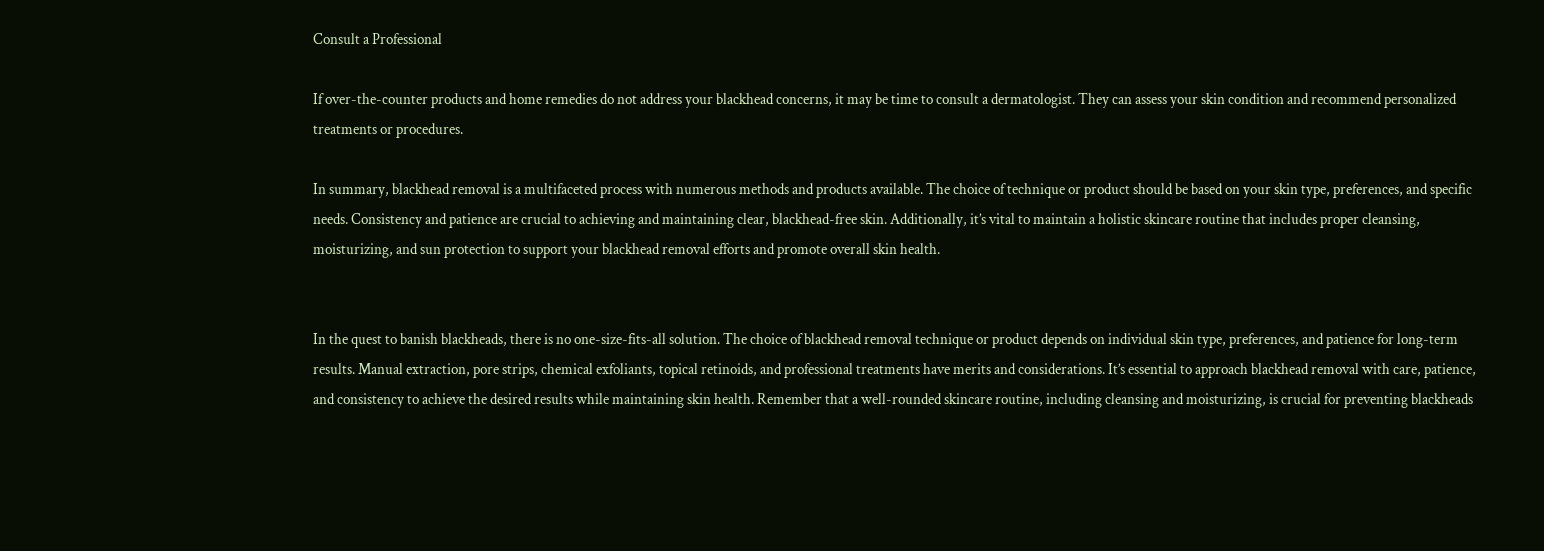Consult a Professional

If over-the-counter products and home remedies do not address your blackhead concerns, it may be time to consult a dermatologist. They can assess your skin condition and recommend personalized treatments or procedures.

In summary, blackhead removal is a multifaceted process with numerous methods and products available. The choice of technique or product should be based on your skin type, preferences, and specific needs. Consistency and patience are crucial to achieving and maintaining clear, blackhead-free skin. Additionally, it’s vital to maintain a holistic skincare routine that includes proper cleansing, moisturizing, and sun protection to support your blackhead removal efforts and promote overall skin health.


In the quest to banish blackheads, there is no one-size-fits-all solution. The choice of blackhead removal technique or product depends on individual skin type, preferences, and patience for long-term results. Manual extraction, pore strips, chemical exfoliants, topical retinoids, and professional treatments have merits and considerations. It’s essential to approach blackhead removal with care, patience, and consistency to achieve the desired results while maintaining skin health. Remember that a well-rounded skincare routine, including cleansing and moisturizing, is crucial for preventing blackheads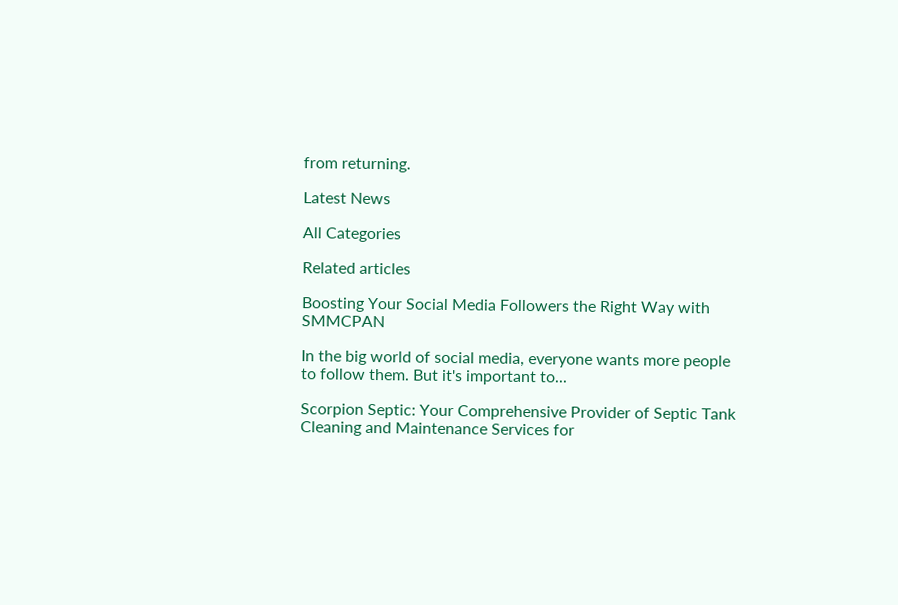from returning.

Latest News

All Categories

Related articles

Boosting Your Social Media Followers the Right Way with SMMCPAN

In the big world of social media, everyone wants more people to follow them. But it's important to...

Scorpion Septic: Your Comprehensive Provider of Septic Tank Cleaning and Maintenance Services for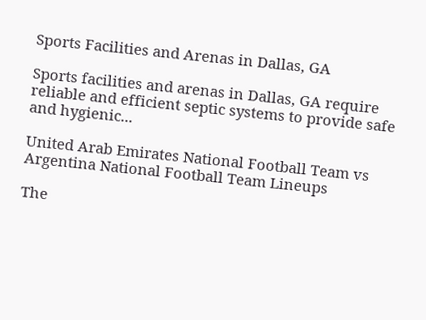Sports Facilities and Arenas in Dallas, GA

Sports facilities and arenas in Dallas, GA require reliable and efficient septic systems to provide safe and hygienic...

United Arab Emirates National Football Team vs Argentina National Football Team Lineups

The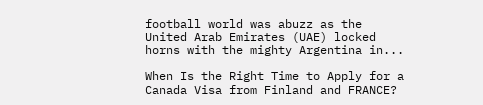football world was abuzz as the United Arab Emirates (UAE) locked horns with the mighty Argentina in...

When Is the Right Time to Apply for a Canada Visa from Finland and FRANCE?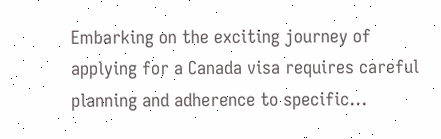Embarking on the exciting journey of applying for a Canada visa requires careful planning and adherence to specific...